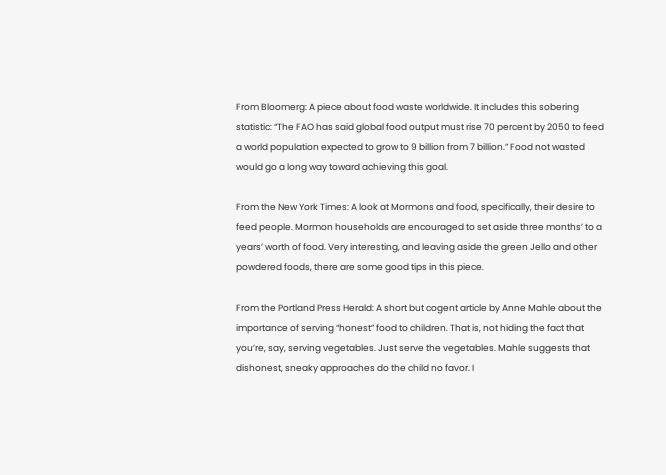From Bloomerg: A piece about food waste worldwide. It includes this sobering statistic: “The FAO has said global food output must rise 70 percent by 2050 to feed a world population expected to grow to 9 billion from 7 billion.” Food not wasted would go a long way toward achieving this goal.

From the New York Times: A look at Mormons and food, specifically, their desire to feed people. Mormon households are encouraged to set aside three months’ to a years’ worth of food. Very interesting, and leaving aside the green Jello and other powdered foods, there are some good tips in this piece.

From the Portland Press Herald: A short but cogent article by Anne Mahle about the importance of serving “honest” food to children. That is, not hiding the fact that you’re, say, serving vegetables. Just serve the vegetables. Mahle suggests that dishonest, sneaky approaches do the child no favor. I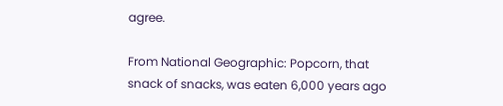agree.

From National Geographic: Popcorn, that snack of snacks, was eaten 6,000 years ago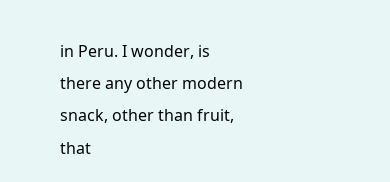in Peru. I wonder, is there any other modern snack, other than fruit, that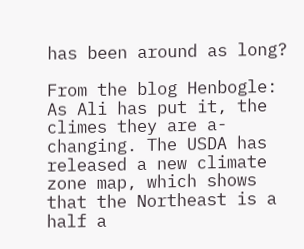has been around as long?

From the blog Henbogle: As Ali has put it, the climes they are a-changing. The USDA has released a new climate zone map, which shows that the Northeast is a half a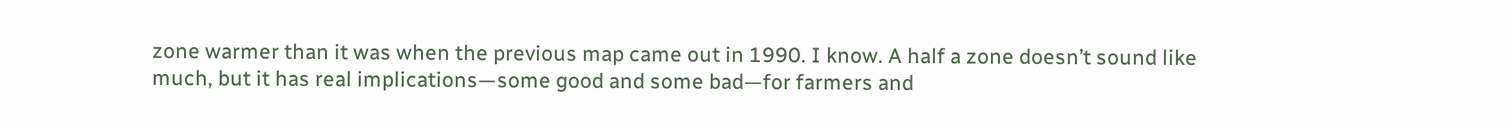zone warmer than it was when the previous map came out in 1990. I know. A half a zone doesn’t sound like much, but it has real implications—some good and some bad—for farmers and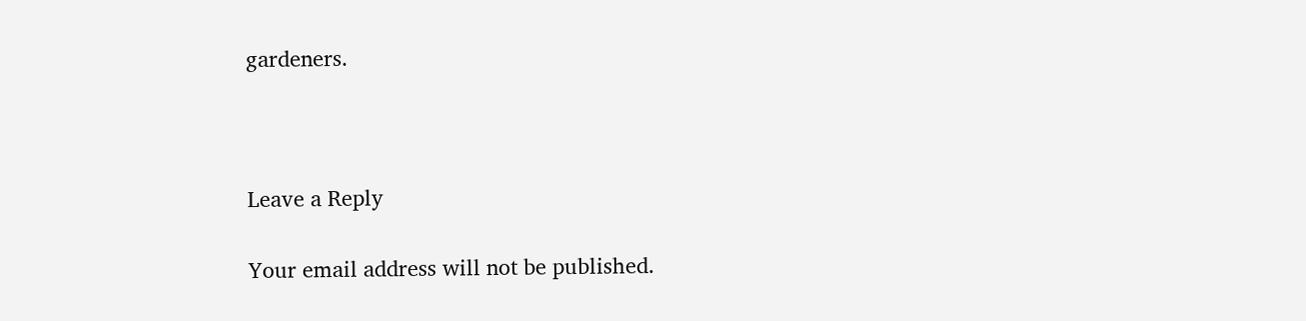gardeners.



Leave a Reply

Your email address will not be published.